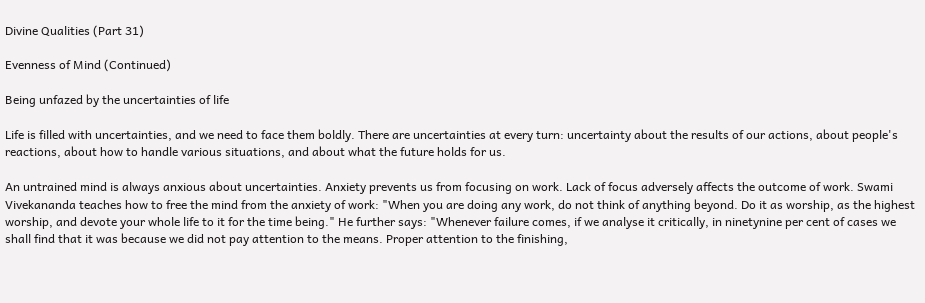Divine Qualities (Part 31)

Evenness of Mind (Continued)

Being unfazed by the uncertainties of life

Life is filled with uncertainties, and we need to face them boldly. There are uncertainties at every turn: uncertainty about the results of our actions, about people's reactions, about how to handle various situations, and about what the future holds for us.

An untrained mind is always anxious about uncertainties. Anxiety prevents us from focusing on work. Lack of focus adversely affects the outcome of work. Swami Vivekananda teaches how to free the mind from the anxiety of work: "When you are doing any work, do not think of anything beyond. Do it as worship, as the highest worship, and devote your whole life to it for the time being." He further says: "Whenever failure comes, if we analyse it critically, in ninetynine per cent of cases we shall find that it was because we did not pay attention to the means. Proper attention to the finishing,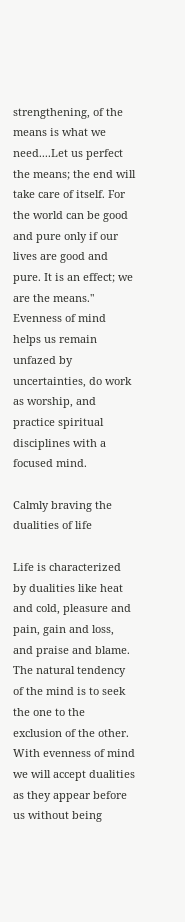strengthening, of the means is what we need....Let us perfect the means; the end will take care of itself. For the world can be good and pure only if our lives are good and pure. It is an effect; we are the means." Evenness of mind helps us remain unfazed by uncertainties, do work as worship, and practice spiritual disciplines with a focused mind.

Calmly braving the dualities of life

Life is characterized by dualities like heat and cold, pleasure and pain, gain and loss, and praise and blame. The natural tendency of the mind is to seek the one to the exclusion of the other. With evenness of mind we will accept dualities as they appear before us without being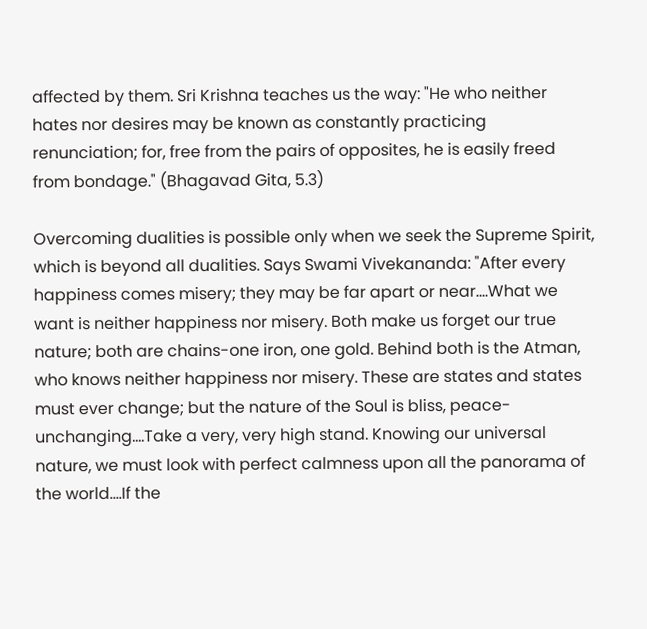affected by them. Sri Krishna teaches us the way: "He who neither hates nor desires may be known as constantly practicing renunciation; for, free from the pairs of opposites, he is easily freed from bondage." (Bhagavad Gita, 5.3)

Overcoming dualities is possible only when we seek the Supreme Spirit, which is beyond all dualities. Says Swami Vivekananda: "After every happiness comes misery; they may be far apart or near....What we want is neither happiness nor misery. Both make us forget our true nature; both are chains-one iron, one gold. Behind both is the Atman, who knows neither happiness nor misery. These are states and states must ever change; but the nature of the Soul is bliss, peace-unchanging....Take a very, very high stand. Knowing our universal nature, we must look with perfect calmness upon all the panorama of the world....If the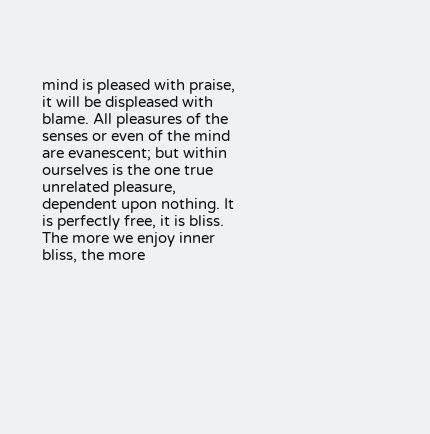mind is pleased with praise, it will be displeased with blame. All pleasures of the senses or even of the mind are evanescent; but within ourselves is the one true unrelated pleasure, dependent upon nothing. It is perfectly free, it is bliss. The more we enjoy inner bliss, the more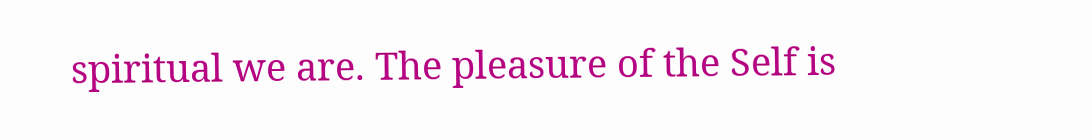spiritual we are. The pleasure of the Self is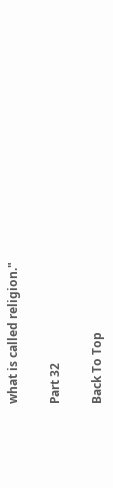what is called religion."

Part 32

Back To Top